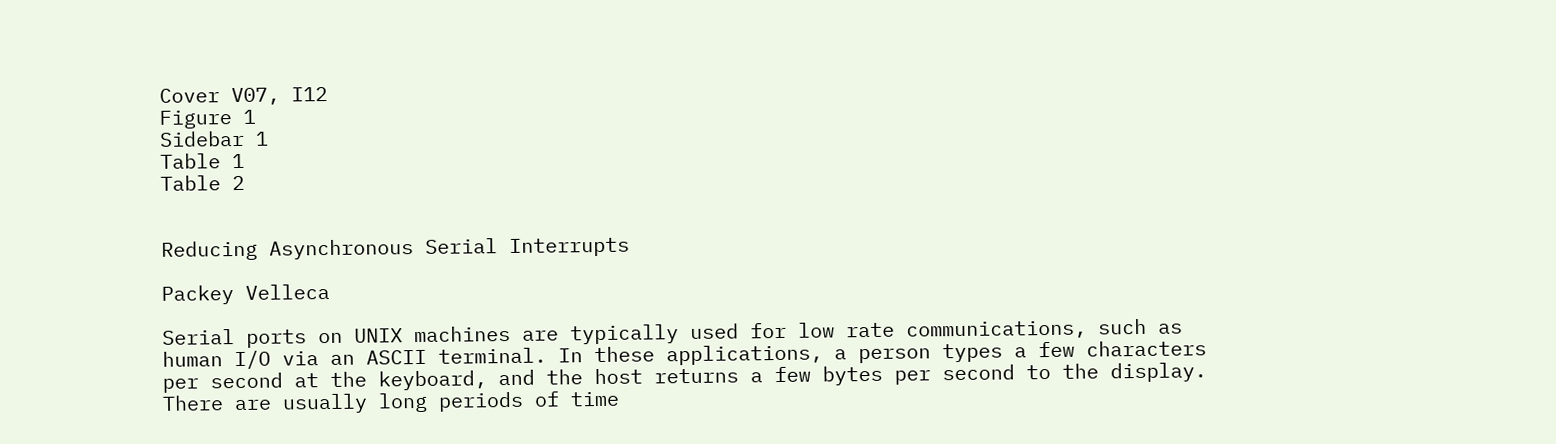Cover V07, I12
Figure 1
Sidebar 1
Table 1
Table 2


Reducing Asynchronous Serial Interrupts

Packey Velleca

Serial ports on UNIX machines are typically used for low rate communications, such as human I/O via an ASCII terminal. In these applications, a person types a few characters per second at the keyboard, and the host returns a few bytes per second to the display. There are usually long periods of time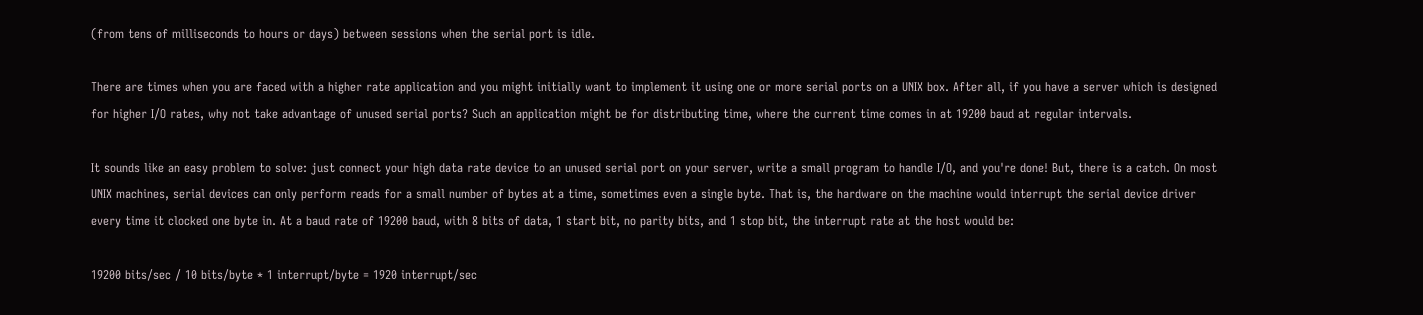(from tens of milliseconds to hours or days) between sessions when the serial port is idle.

There are times when you are faced with a higher rate application and you might initially want to implement it using one or more serial ports on a UNIX box. After all, if you have a server which is designed for higher I/O rates, why not take advantage of unused serial ports? Such an application might be for distributing time, where the current time comes in at 19200 baud at regular intervals.

It sounds like an easy problem to solve: just connect your high data rate device to an unused serial port on your server, write a small program to handle I/O, and you're done! But, there is a catch. On most UNIX machines, serial devices can only perform reads for a small number of bytes at a time, sometimes even a single byte. That is, the hardware on the machine would interrupt the serial device driver every time it clocked one byte in. At a baud rate of 19200 baud, with 8 bits of data, 1 start bit, no parity bits, and 1 stop bit, the interrupt rate at the host would be:

19200 bits/sec / 10 bits/byte * 1 interrupt/byte = 1920 interrupt/sec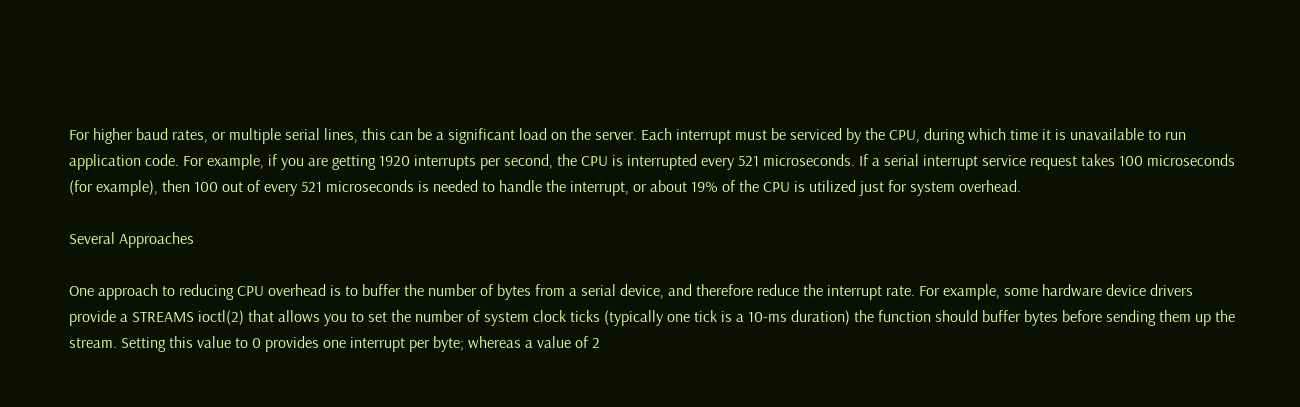For higher baud rates, or multiple serial lines, this can be a significant load on the server. Each interrupt must be serviced by the CPU, during which time it is unavailable to run application code. For example, if you are getting 1920 interrupts per second, the CPU is interrupted every 521 microseconds. If a serial interrupt service request takes 100 microseconds (for example), then 100 out of every 521 microseconds is needed to handle the interrupt, or about 19% of the CPU is utilized just for system overhead.

Several Approaches

One approach to reducing CPU overhead is to buffer the number of bytes from a serial device, and therefore reduce the interrupt rate. For example, some hardware device drivers provide a STREAMS ioctl(2) that allows you to set the number of system clock ticks (typically one tick is a 10-ms duration) the function should buffer bytes before sending them up the stream. Setting this value to 0 provides one interrupt per byte; whereas a value of 2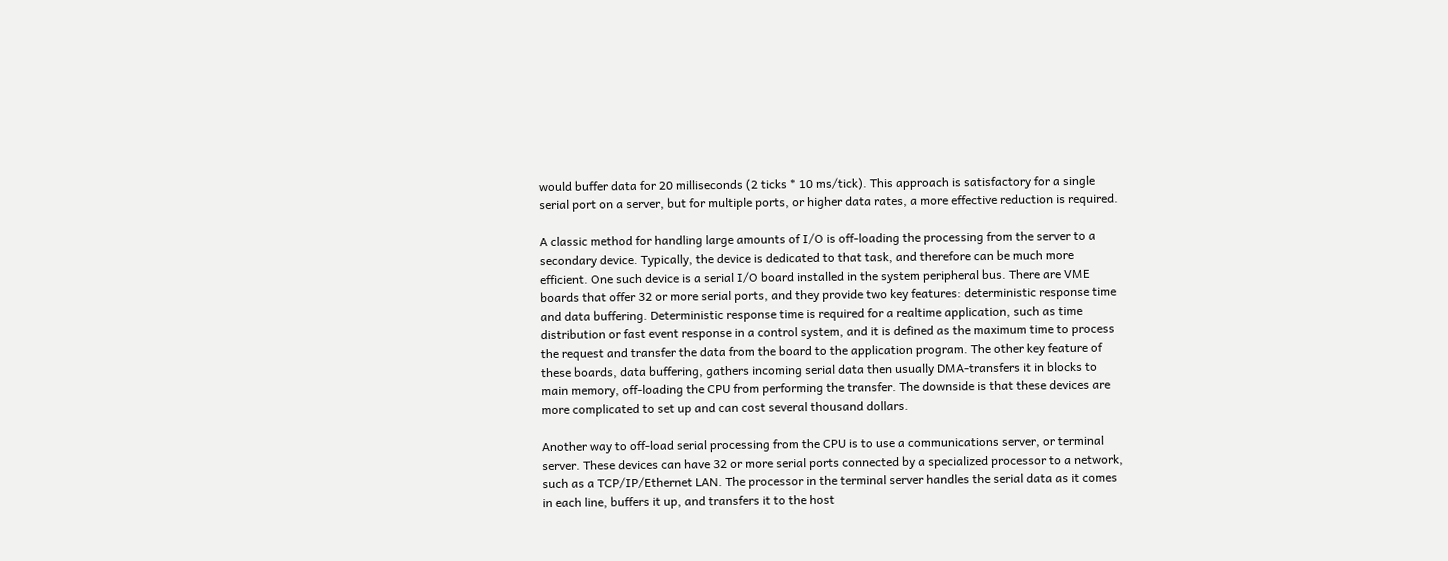would buffer data for 20 milliseconds (2 ticks * 10 ms/tick). This approach is satisfactory for a single serial port on a server, but for multiple ports, or higher data rates, a more effective reduction is required.

A classic method for handling large amounts of I/O is off-loading the processing from the server to a secondary device. Typically, the device is dedicated to that task, and therefore can be much more efficient. One such device is a serial I/O board installed in the system peripheral bus. There are VME boards that offer 32 or more serial ports, and they provide two key features: deterministic response time and data buffering. Deterministic response time is required for a realtime application, such as time distribution or fast event response in a control system, and it is defined as the maximum time to process the request and transfer the data from the board to the application program. The other key feature of these boards, data buffering, gathers incoming serial data then usually DMA-transfers it in blocks to main memory, off-loading the CPU from performing the transfer. The downside is that these devices are more complicated to set up and can cost several thousand dollars.

Another way to off-load serial processing from the CPU is to use a communications server, or terminal server. These devices can have 32 or more serial ports connected by a specialized processor to a network, such as a TCP/IP/Ethernet LAN. The processor in the terminal server handles the serial data as it comes in each line, buffers it up, and transfers it to the host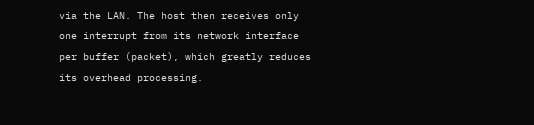via the LAN. The host then receives only one interrupt from its network interface per buffer (packet), which greatly reduces its overhead processing.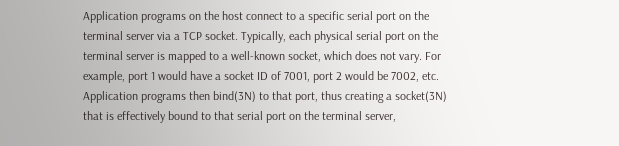Application programs on the host connect to a specific serial port on the terminal server via a TCP socket. Typically, each physical serial port on the terminal server is mapped to a well-known socket, which does not vary. For example, port 1 would have a socket ID of 7001, port 2 would be 7002, etc. Application programs then bind(3N) to that port, thus creating a socket(3N) that is effectively bound to that serial port on the terminal server,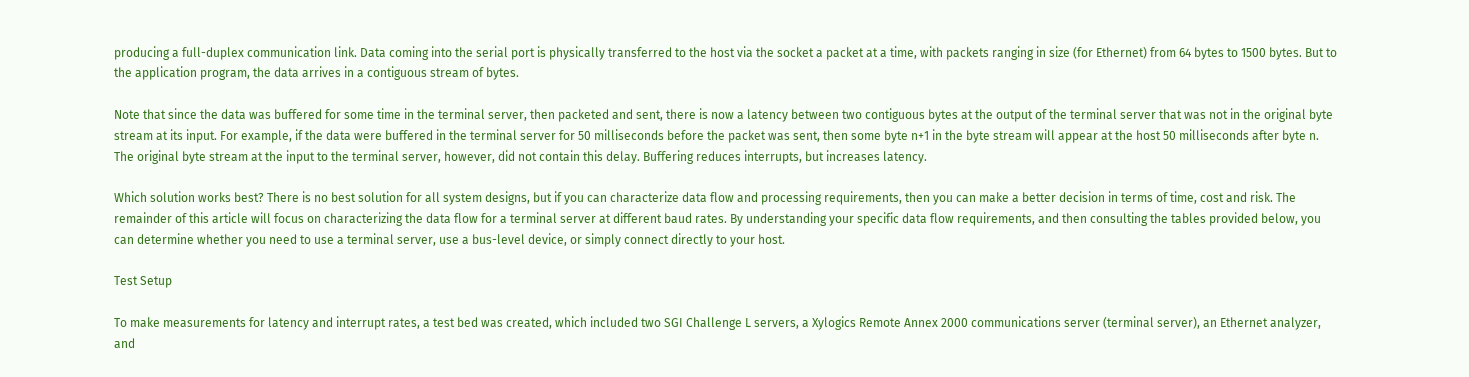producing a full-duplex communication link. Data coming into the serial port is physically transferred to the host via the socket a packet at a time, with packets ranging in size (for Ethernet) from 64 bytes to 1500 bytes. But to the application program, the data arrives in a contiguous stream of bytes.

Note that since the data was buffered for some time in the terminal server, then packeted and sent, there is now a latency between two contiguous bytes at the output of the terminal server that was not in the original byte stream at its input. For example, if the data were buffered in the terminal server for 50 milliseconds before the packet was sent, then some byte n+1 in the byte stream will appear at the host 50 milliseconds after byte n. The original byte stream at the input to the terminal server, however, did not contain this delay. Buffering reduces interrupts, but increases latency.

Which solution works best? There is no best solution for all system designs, but if you can characterize data flow and processing requirements, then you can make a better decision in terms of time, cost and risk. The remainder of this article will focus on characterizing the data flow for a terminal server at different baud rates. By understanding your specific data flow requirements, and then consulting the tables provided below, you can determine whether you need to use a terminal server, use a bus-level device, or simply connect directly to your host.

Test Setup

To make measurements for latency and interrupt rates, a test bed was created, which included two SGI Challenge L servers, a Xylogics Remote Annex 2000 communications server (terminal server), an Ethernet analyzer, and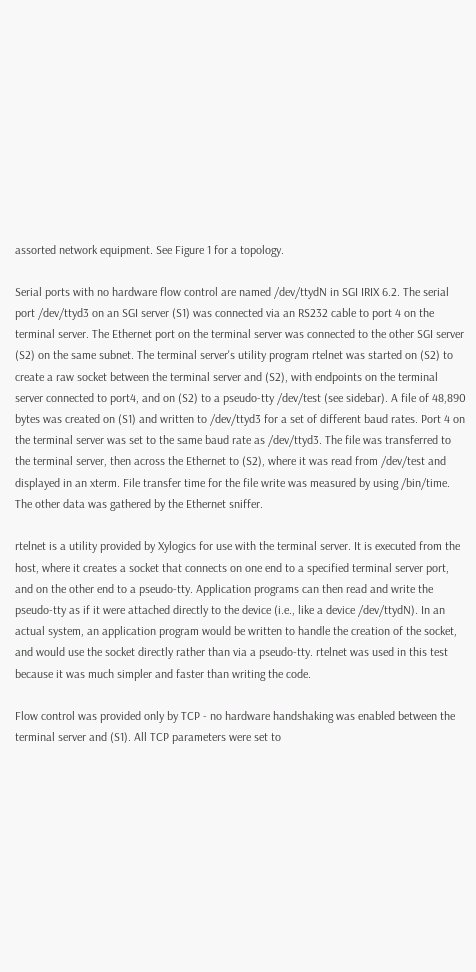assorted network equipment. See Figure 1 for a topology.

Serial ports with no hardware flow control are named /dev/ttydN in SGI IRIX 6.2. The serial port /dev/ttyd3 on an SGI server (S1) was connected via an RS232 cable to port 4 on the terminal server. The Ethernet port on the terminal server was connected to the other SGI server (S2) on the same subnet. The terminal server's utility program rtelnet was started on (S2) to create a raw socket between the terminal server and (S2), with endpoints on the terminal server connected to port4, and on (S2) to a pseudo-tty /dev/test (see sidebar). A file of 48,890 bytes was created on (S1) and written to /dev/ttyd3 for a set of different baud rates. Port 4 on the terminal server was set to the same baud rate as /dev/ttyd3. The file was transferred to the terminal server, then across the Ethernet to (S2), where it was read from /dev/test and displayed in an xterm. File transfer time for the file write was measured by using /bin/time. The other data was gathered by the Ethernet sniffer.

rtelnet is a utility provided by Xylogics for use with the terminal server. It is executed from the host, where it creates a socket that connects on one end to a specified terminal server port, and on the other end to a pseudo-tty. Application programs can then read and write the pseudo-tty as if it were attached directly to the device (i.e., like a device /dev/ttydN). In an actual system, an application program would be written to handle the creation of the socket, and would use the socket directly rather than via a pseudo-tty. rtelnet was used in this test because it was much simpler and faster than writing the code.

Flow control was provided only by TCP - no hardware handshaking was enabled between the terminal server and (S1). All TCP parameters were set to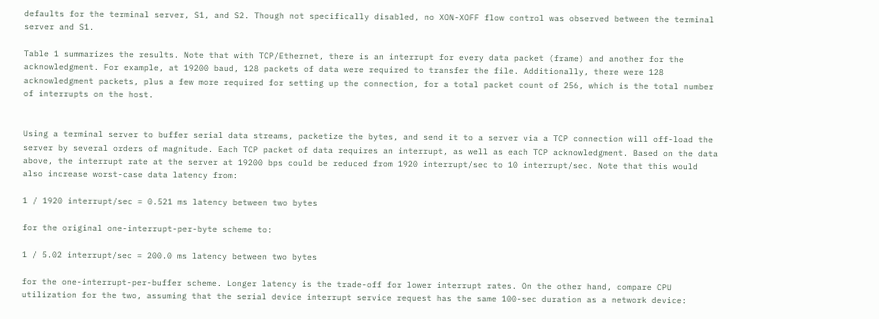defaults for the terminal server, S1, and S2. Though not specifically disabled, no XON-XOFF flow control was observed between the terminal server and S1.

Table 1 summarizes the results. Note that with TCP/Ethernet, there is an interrupt for every data packet (frame) and another for the acknowledgment. For example, at 19200 baud, 128 packets of data were required to transfer the file. Additionally, there were 128 acknowledgment packets, plus a few more required for setting up the connection, for a total packet count of 256, which is the total number of interrupts on the host.


Using a terminal server to buffer serial data streams, packetize the bytes, and send it to a server via a TCP connection will off-load the server by several orders of magnitude. Each TCP packet of data requires an interrupt, as well as each TCP acknowledgment. Based on the data above, the interrupt rate at the server at 19200 bps could be reduced from 1920 interrupt/sec to 10 interrupt/sec. Note that this would also increase worst-case data latency from:

1 / 1920 interrupt/sec = 0.521 ms latency between two bytes

for the original one-interrupt-per-byte scheme to:

1 / 5.02 interrupt/sec = 200.0 ms latency between two bytes

for the one-interrupt-per-buffer scheme. Longer latency is the trade-off for lower interrupt rates. On the other hand, compare CPU utilization for the two, assuming that the serial device interrupt service request has the same 100-sec duration as a network device: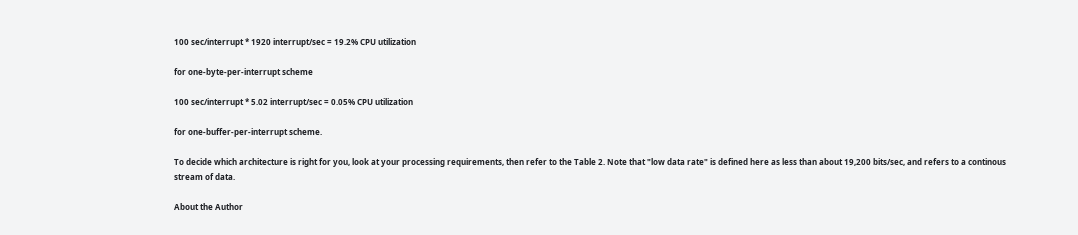100 sec/interrupt * 1920 interrupt/sec = 19.2% CPU utilization

for one-byte-per-interrupt scheme

100 sec/interrupt * 5.02 interrupt/sec = 0.05% CPU utilization

for one-buffer-per-interrupt scheme.

To decide which architecture is right for you, look at your processing requirements, then refer to the Table 2. Note that "low data rate" is defined here as less than about 19,200 bits/sec, and refers to a continous stream of data.

About the Author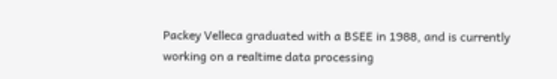Packey Velleca graduated with a BSEE in 1988, and is currently working on a realtime data processing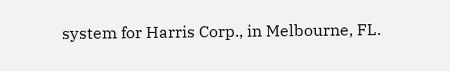system for Harris Corp., in Melbourne, FL.